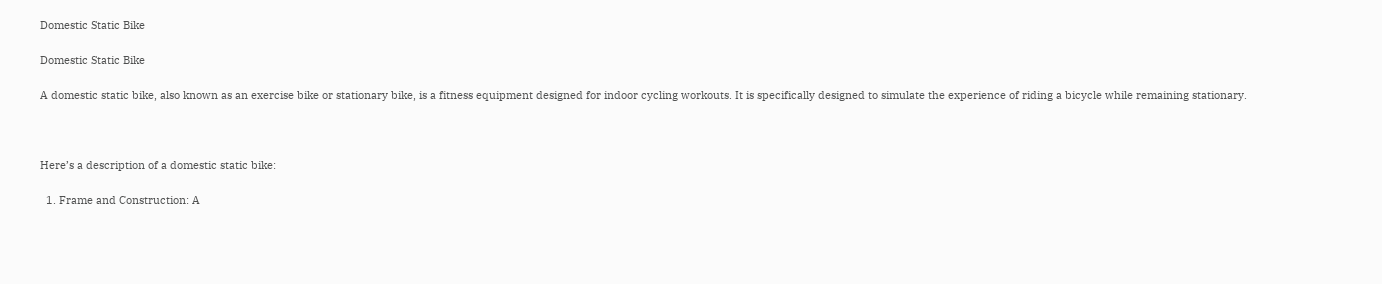Domestic Static Bike

Domestic Static Bike

A domestic static bike, also known as an exercise bike or stationary bike, is a fitness equipment designed for indoor cycling workouts. It is specifically designed to simulate the experience of riding a bicycle while remaining stationary.



Here’s a description of a domestic static bike:

  1. Frame and Construction: A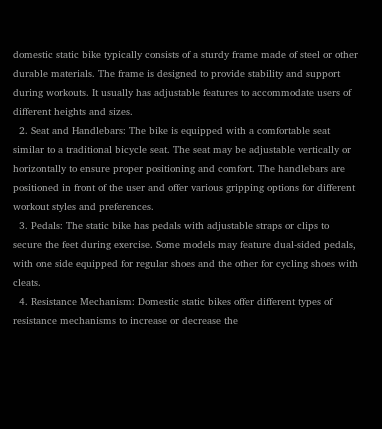domestic static bike typically consists of a sturdy frame made of steel or other durable materials. The frame is designed to provide stability and support during workouts. It usually has adjustable features to accommodate users of different heights and sizes.
  2. Seat and Handlebars: The bike is equipped with a comfortable seat similar to a traditional bicycle seat. The seat may be adjustable vertically or horizontally to ensure proper positioning and comfort. The handlebars are positioned in front of the user and offer various gripping options for different workout styles and preferences.
  3. Pedals: The static bike has pedals with adjustable straps or clips to secure the feet during exercise. Some models may feature dual-sided pedals, with one side equipped for regular shoes and the other for cycling shoes with cleats.
  4. Resistance Mechanism: Domestic static bikes offer different types of resistance mechanisms to increase or decrease the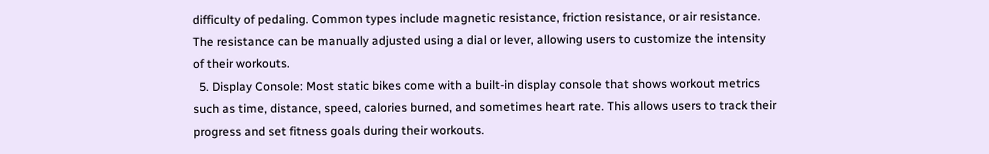difficulty of pedaling. Common types include magnetic resistance, friction resistance, or air resistance. The resistance can be manually adjusted using a dial or lever, allowing users to customize the intensity of their workouts.
  5. Display Console: Most static bikes come with a built-in display console that shows workout metrics such as time, distance, speed, calories burned, and sometimes heart rate. This allows users to track their progress and set fitness goals during their workouts.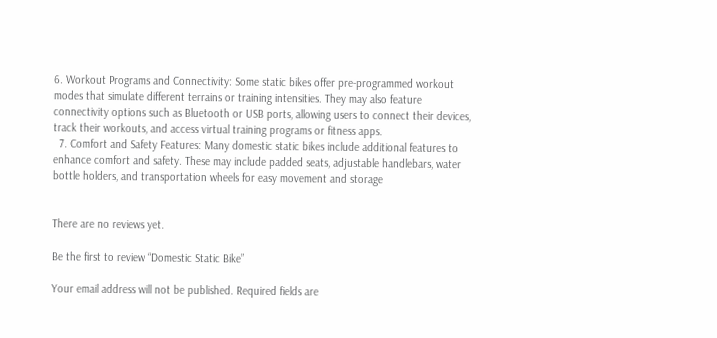6. Workout Programs and Connectivity: Some static bikes offer pre-programmed workout modes that simulate different terrains or training intensities. They may also feature connectivity options such as Bluetooth or USB ports, allowing users to connect their devices, track their workouts, and access virtual training programs or fitness apps.
  7. Comfort and Safety Features: Many domestic static bikes include additional features to enhance comfort and safety. These may include padded seats, adjustable handlebars, water bottle holders, and transportation wheels for easy movement and storage


There are no reviews yet.

Be the first to review “Domestic Static Bike”

Your email address will not be published. Required fields are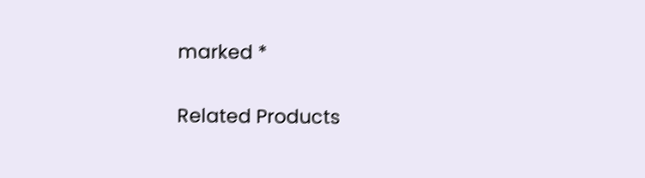marked *

Related Products